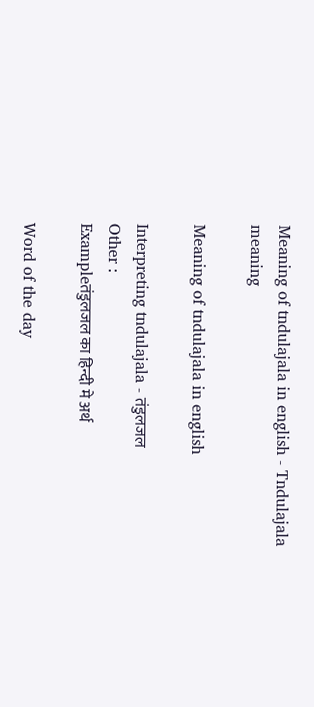Meaning of tndulajala in english - Tndulajala meaning

Meaning of tndulajala in english

Interpreting tndulajala - तंडुलजल
Other :
Exampleतंडुलजल का हिन्दी मे अर्थ

Word of the day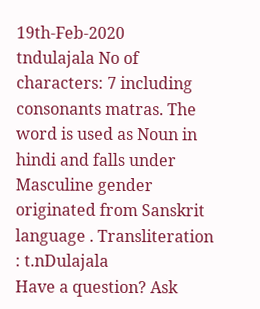19th-Feb-2020
tndulajala No of characters: 7 including consonants matras. The word is used as Noun in hindi and falls under Masculine gender originated from Sanskrit language . Transliteration : t.nDulajala
Have a question? Ask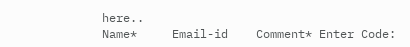here..
Name*     Email-id    Comment* Enter Code: